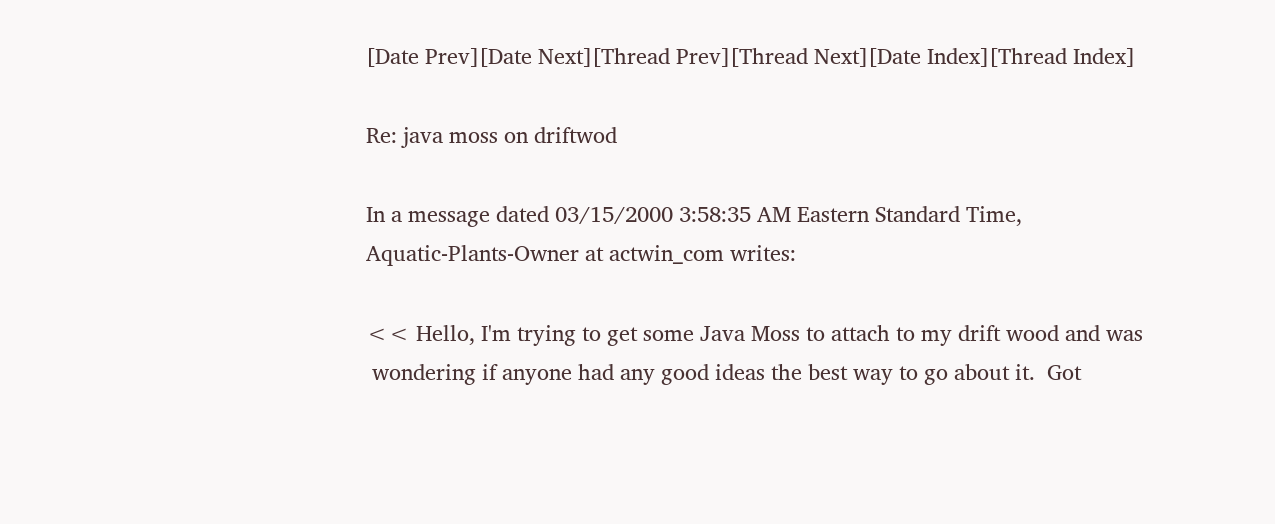[Date Prev][Date Next][Thread Prev][Thread Next][Date Index][Thread Index]

Re: java moss on driftwod

In a message dated 03/15/2000 3:58:35 AM Eastern Standard Time,
Aquatic-Plants-Owner at actwin_com writes:

<< Hello, I'm trying to get some Java Moss to attach to my drift wood and was
 wondering if anyone had any good ideas the best way to go about it.  Got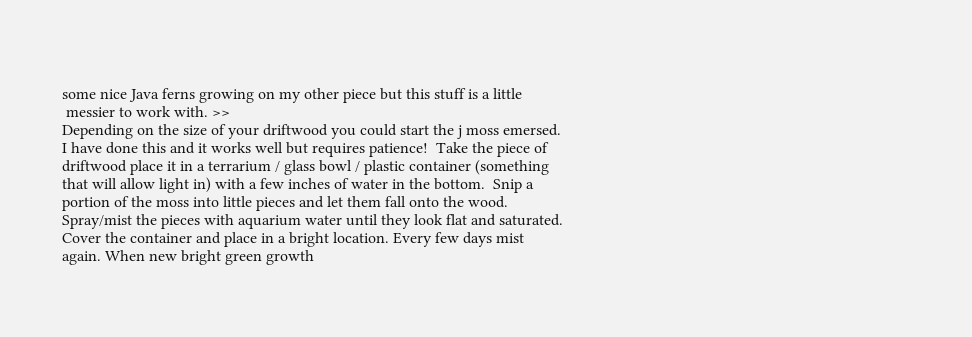some nice Java ferns growing on my other piece but this stuff is a little
 messier to work with. >>
Depending on the size of your driftwood you could start the j moss emersed.
I have done this and it works well but requires patience!  Take the piece of
driftwood place it in a terrarium / glass bowl / plastic container (something
that will allow light in) with a few inches of water in the bottom.  Snip a
portion of the moss into little pieces and let them fall onto the wood.
Spray/mist the pieces with aquarium water until they look flat and saturated.
Cover the container and place in a bright location. Every few days mist
again. When new bright green growth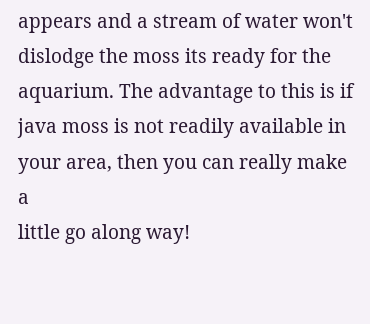appears and a stream of water won't
dislodge the moss its ready for the aquarium. The advantage to this is if
java moss is not readily available in your area, then you can really make a
little go along way!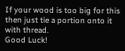If your wood is too big for this then just tie a portion onto it with thread.
Good Luck!